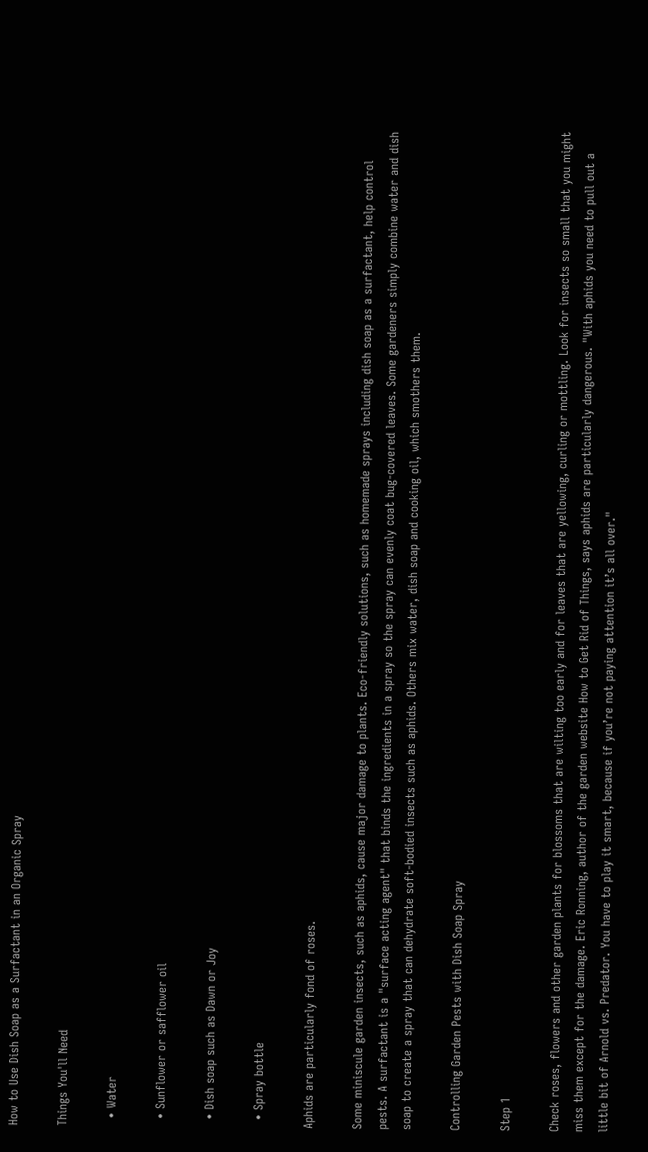How to Use Dish Soap as a Surfactant in an Organic Spray

Things You'll Need

  • Water

  • Sunflower or safflower oil

  • Dish soap such as Dawn or Joy

  • Spray bottle

Aphids are particularly fond of roses.

Some miniscule garden insects, such as aphids, cause major damage to plants. Eco-friendly solutions, such as homemade sprays including dish soap as a surfactant, help control pests. A surfactant is a "surface acting agent" that binds the ingredients in a spray so the spray can evenly coat bug-covered leaves. Some gardeners simply combine water and dish soap to create a spray that can dehydrate soft-bodied insects such as aphids. Others mix water, dish soap and cooking oil, which smothers them.

Controlling Garden Pests with Dish Soap Spray

Step 1

Check roses, flowers and other garden plants for blossoms that are wilting too early and for leaves that are yellowing, curling or mottling. Look for insects so small that you might miss them except for the damage. Eric Ronning, author of the garden website How to Get Rid of Things, says aphids are particularly dangerous. "With aphids you need to pull out a little bit of Arnold vs. Predator. You have to play it smart, because if you’re not paying attention it’s all over."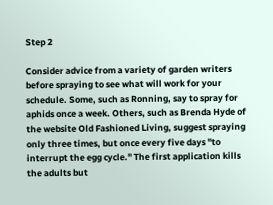Step 2

Consider advice from a variety of garden writers before spraying to see what will work for your schedule. Some, such as Ronning, say to spray for aphids once a week. Others, such as Brenda Hyde of the website Old Fashioned Living, suggest spraying only three times, but once every five days "to interrupt the egg cycle." The first application kills the adults but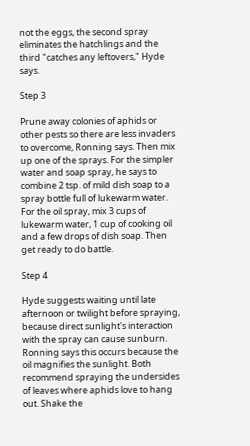not the eggs, the second spray eliminates the hatchlings and the third "catches any leftovers," Hyde says.

Step 3

Prune away colonies of aphids or other pests so there are less invaders to overcome, Ronning says. Then mix up one of the sprays. For the simpler water and soap spray, he says to combine 2 tsp. of mild dish soap to a spray bottle full of lukewarm water. For the oil spray, mix 3 cups of lukewarm water, 1 cup of cooking oil and a few drops of dish soap. Then get ready to do battle.

Step 4

Hyde suggests waiting until late afternoon or twilight before spraying, because direct sunlight's interaction with the spray can cause sunburn. Ronning says this occurs because the oil magnifies the sunlight. Both recommend spraying the undersides of leaves where aphids love to hang out. Shake the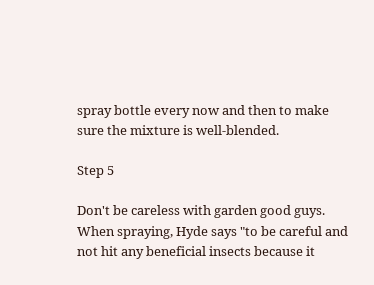spray bottle every now and then to make sure the mixture is well-blended.

Step 5

Don't be careless with garden good guys. When spraying, Hyde says "to be careful and not hit any beneficial insects because it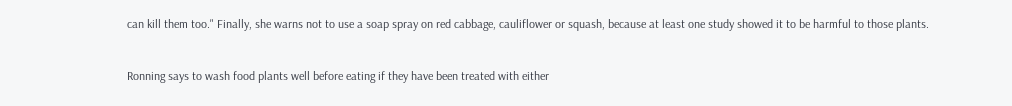can kill them too." Finally, she warns not to use a soap spray on red cabbage, cauliflower or squash, because at least one study showed it to be harmful to those plants.


Ronning says to wash food plants well before eating if they have been treated with either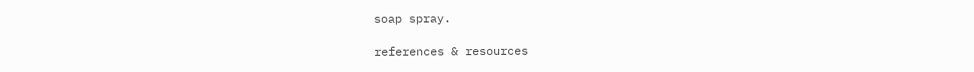soap spray.

references & resources